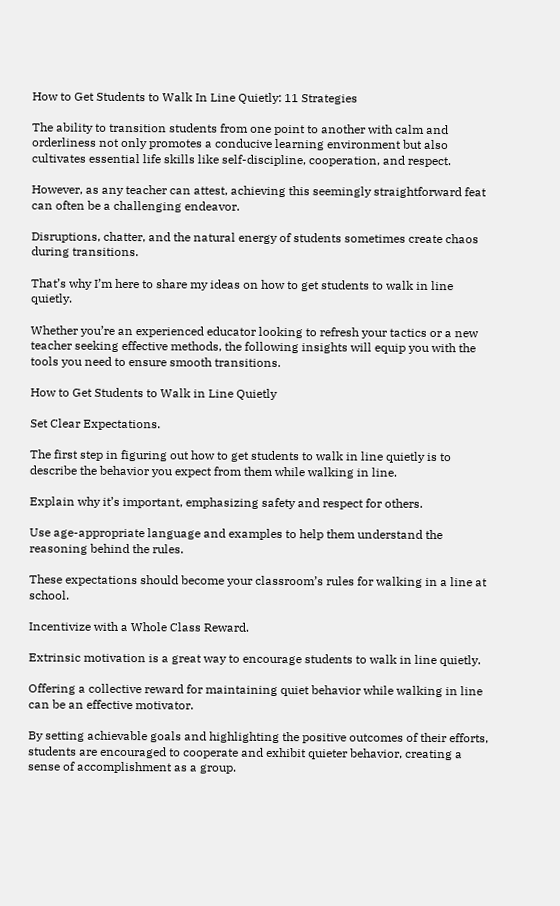How to Get Students to Walk In Line Quietly: 11 Strategies

The ability to transition students from one point to another with calm and orderliness not only promotes a conducive learning environment but also cultivates essential life skills like self-discipline, cooperation, and respect.

However, as any teacher can attest, achieving this seemingly straightforward feat can often be a challenging endeavor.

Disruptions, chatter, and the natural energy of students sometimes create chaos during transitions.

That’s why I’m here to share my ideas on how to get students to walk in line quietly.

Whether you’re an experienced educator looking to refresh your tactics or a new teacher seeking effective methods, the following insights will equip you with the tools you need to ensure smooth transitions.

How to Get Students to Walk in Line Quietly

Set Clear Expectations.

The first step in figuring out how to get students to walk in line quietly is to describe the behavior you expect from them while walking in line.

Explain why it’s important, emphasizing safety and respect for others.

Use age-appropriate language and examples to help them understand the reasoning behind the rules.

These expectations should become your classroom’s rules for walking in a line at school.

Incentivize with a Whole Class Reward.

Extrinsic motivation is a great way to encourage students to walk in line quietly.

Offering a collective reward for maintaining quiet behavior while walking in line can be an effective motivator.

By setting achievable goals and highlighting the positive outcomes of their efforts, students are encouraged to cooperate and exhibit quieter behavior, creating a sense of accomplishment as a group.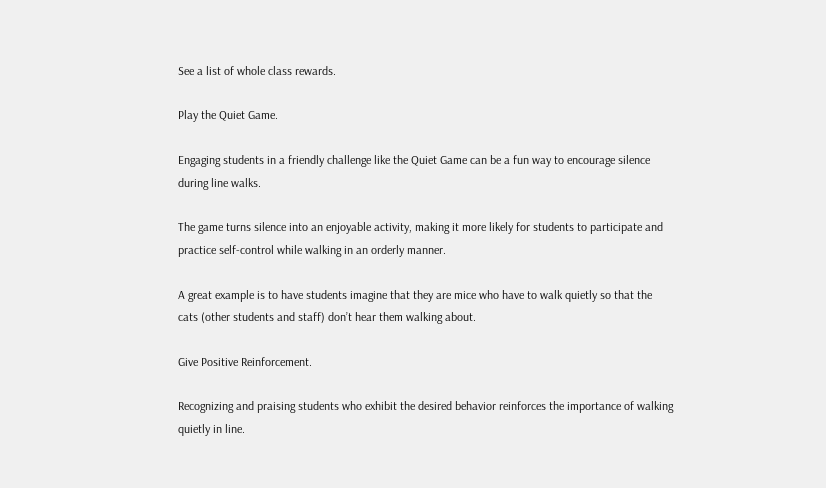See a list of whole class rewards.

Play the Quiet Game.

Engaging students in a friendly challenge like the Quiet Game can be a fun way to encourage silence during line walks.

The game turns silence into an enjoyable activity, making it more likely for students to participate and practice self-control while walking in an orderly manner.

A great example is to have students imagine that they are mice who have to walk quietly so that the cats (other students and staff) don’t hear them walking about.

Give Positive Reinforcement.

Recognizing and praising students who exhibit the desired behavior reinforces the importance of walking quietly in line.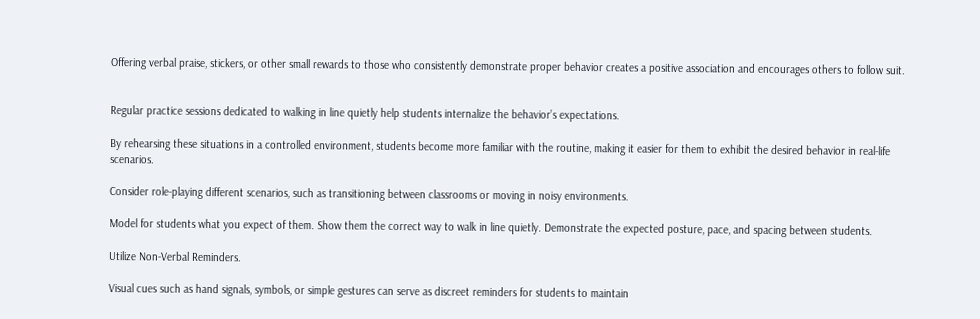Offering verbal praise, stickers, or other small rewards to those who consistently demonstrate proper behavior creates a positive association and encourages others to follow suit.


Regular practice sessions dedicated to walking in line quietly help students internalize the behavior’s expectations.

By rehearsing these situations in a controlled environment, students become more familiar with the routine, making it easier for them to exhibit the desired behavior in real-life scenarios.

Consider role-playing different scenarios, such as transitioning between classrooms or moving in noisy environments.

Model for students what you expect of them. Show them the correct way to walk in line quietly. Demonstrate the expected posture, pace, and spacing between students.

Utilize Non-Verbal Reminders.

Visual cues such as hand signals, symbols, or simple gestures can serve as discreet reminders for students to maintain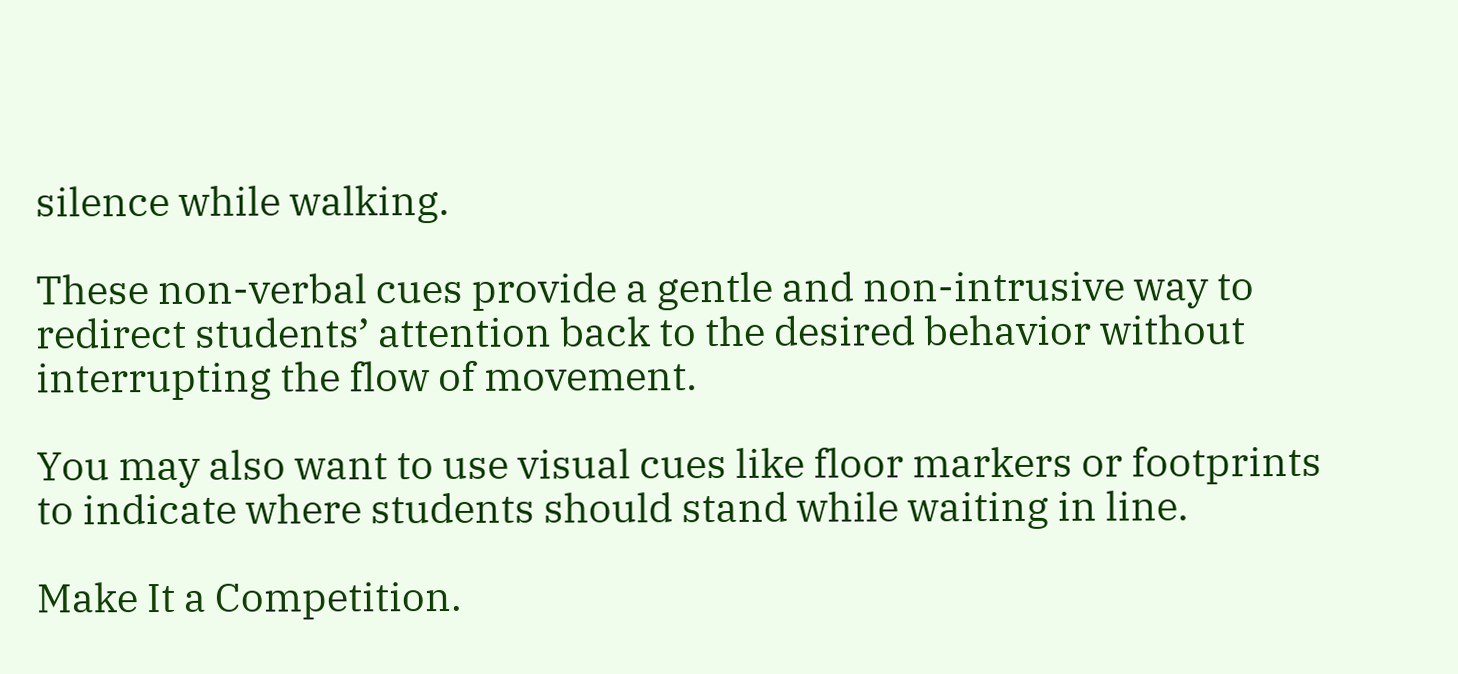silence while walking.

These non-verbal cues provide a gentle and non-intrusive way to redirect students’ attention back to the desired behavior without interrupting the flow of movement.

You may also want to use visual cues like floor markers or footprints to indicate where students should stand while waiting in line.

Make It a Competition.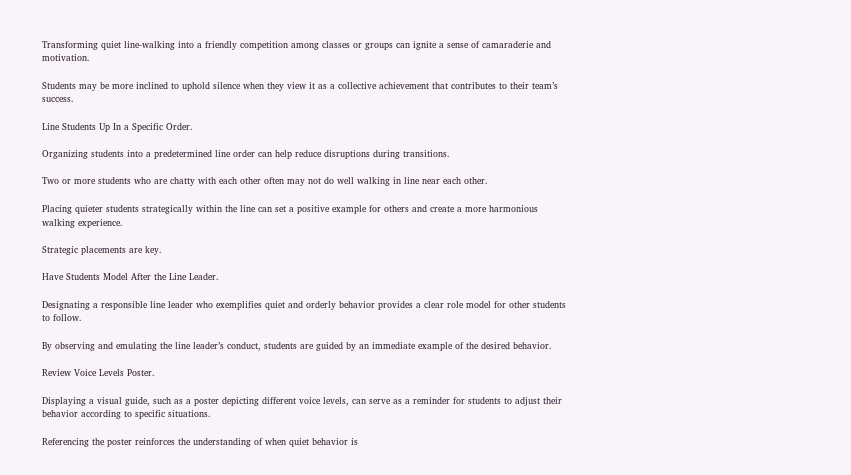Transforming quiet line-walking into a friendly competition among classes or groups can ignite a sense of camaraderie and motivation.

Students may be more inclined to uphold silence when they view it as a collective achievement that contributes to their team’s success.

Line Students Up In a Specific Order.

Organizing students into a predetermined line order can help reduce disruptions during transitions.

Two or more students who are chatty with each other often may not do well walking in line near each other.

Placing quieter students strategically within the line can set a positive example for others and create a more harmonious walking experience.

Strategic placements are key.

Have Students Model After the Line Leader.

Designating a responsible line leader who exemplifies quiet and orderly behavior provides a clear role model for other students to follow.

By observing and emulating the line leader’s conduct, students are guided by an immediate example of the desired behavior.

Review Voice Levels Poster.

Displaying a visual guide, such as a poster depicting different voice levels, can serve as a reminder for students to adjust their behavior according to specific situations.

Referencing the poster reinforces the understanding of when quiet behavior is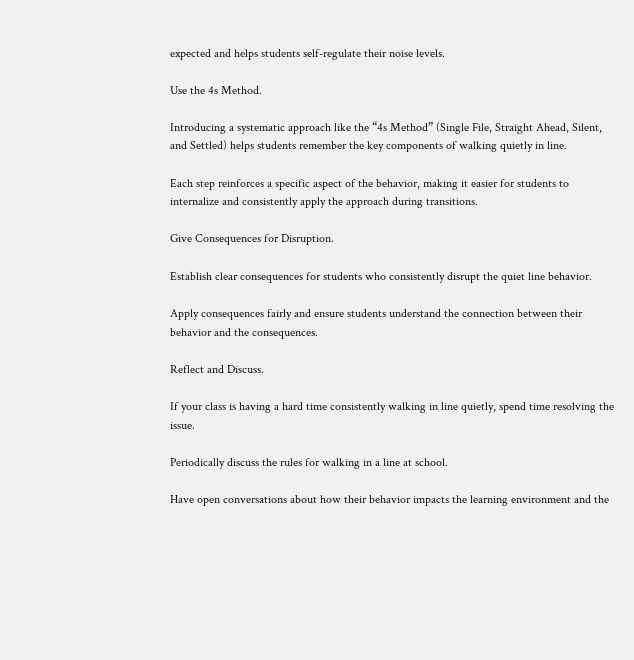expected and helps students self-regulate their noise levels.

Use the 4s Method.

Introducing a systematic approach like the “4s Method” (Single File, Straight Ahead, Silent, and Settled) helps students remember the key components of walking quietly in line.

Each step reinforces a specific aspect of the behavior, making it easier for students to internalize and consistently apply the approach during transitions.

Give Consequences for Disruption.

Establish clear consequences for students who consistently disrupt the quiet line behavior.

Apply consequences fairly and ensure students understand the connection between their behavior and the consequences.

Reflect and Discuss.

If your class is having a hard time consistently walking in line quietly, spend time resolving the issue.

Periodically discuss the rules for walking in a line at school.

Have open conversations about how their behavior impacts the learning environment and the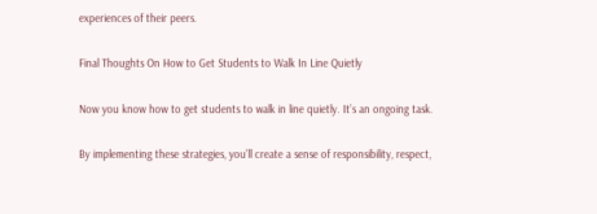experiences of their peers.

Final Thoughts On How to Get Students to Walk In Line Quietly

Now you know how to get students to walk in line quietly. It’s an ongoing task.

By implementing these strategies, you’ll create a sense of responsibility, respect,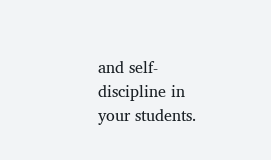and self-discipline in your students.